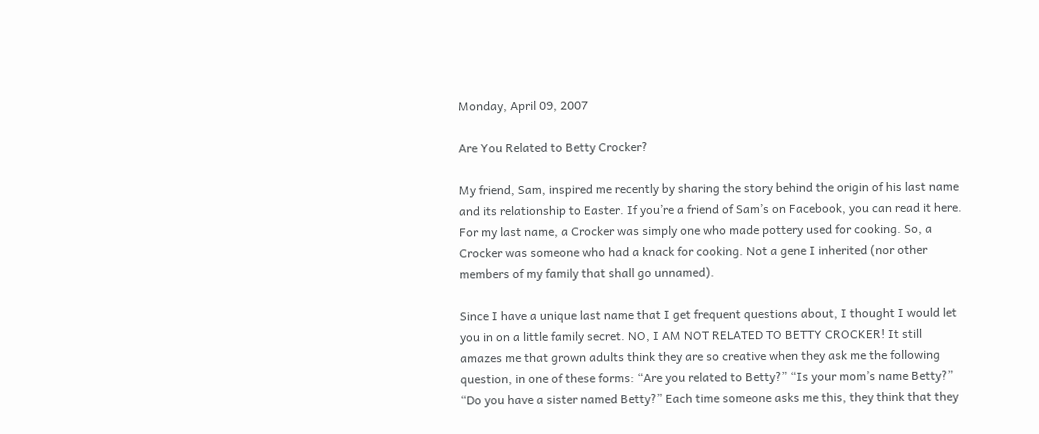Monday, April 09, 2007

Are You Related to Betty Crocker?

My friend, Sam, inspired me recently by sharing the story behind the origin of his last name and its relationship to Easter. If you’re a friend of Sam’s on Facebook, you can read it here. For my last name, a Crocker was simply one who made pottery used for cooking. So, a Crocker was someone who had a knack for cooking. Not a gene I inherited (nor other members of my family that shall go unnamed).

Since I have a unique last name that I get frequent questions about, I thought I would let you in on a little family secret. NO, I AM NOT RELATED TO BETTY CROCKER! It still amazes me that grown adults think they are so creative when they ask me the following question, in one of these forms: “Are you related to Betty?” “Is your mom’s name Betty?” “Do you have a sister named Betty?” Each time someone asks me this, they think that they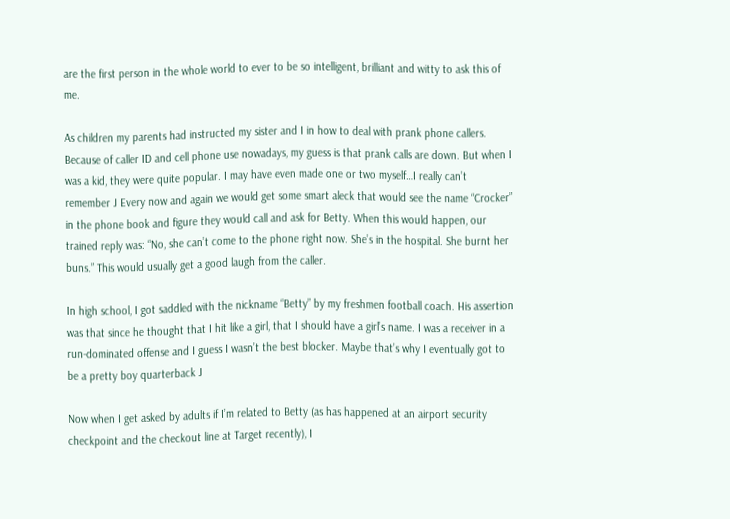are the first person in the whole world to ever to be so intelligent, brilliant and witty to ask this of me.

As children my parents had instructed my sister and I in how to deal with prank phone callers. Because of caller ID and cell phone use nowadays, my guess is that prank calls are down. But when I was a kid, they were quite popular. I may have even made one or two myself…I really can’t remember J Every now and again we would get some smart aleck that would see the name “Crocker” in the phone book and figure they would call and ask for Betty. When this would happen, our trained reply was: “No, she can’t come to the phone right now. She’s in the hospital. She burnt her buns.” This would usually get a good laugh from the caller.

In high school, I got saddled with the nickname “Betty” by my freshmen football coach. His assertion was that since he thought that I hit like a girl, that I should have a girl’s name. I was a receiver in a run-dominated offense and I guess I wasn’t the best blocker. Maybe that’s why I eventually got to be a pretty boy quarterback J

Now when I get asked by adults if I’m related to Betty (as has happened at an airport security checkpoint and the checkout line at Target recently), I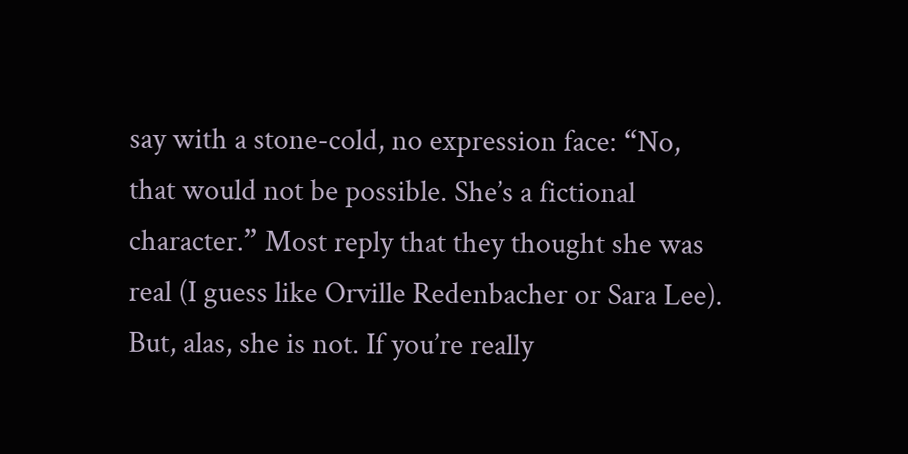say with a stone-cold, no expression face: “No, that would not be possible. She’s a fictional character.” Most reply that they thought she was real (I guess like Orville Redenbacher or Sara Lee). But, alas, she is not. If you’re really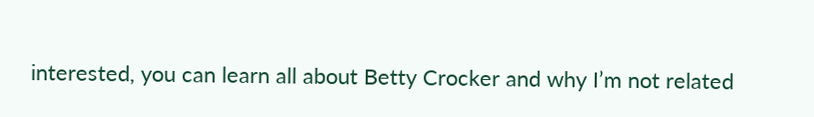interested, you can learn all about Betty Crocker and why I’m not related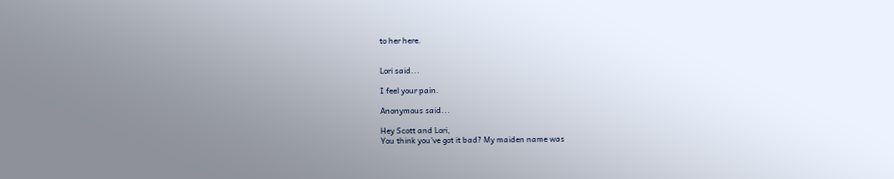to her here.


Lori said...

I feel your pain.

Anonymous said...

Hey Scott and Lori,
You think you've got it bad? My maiden name was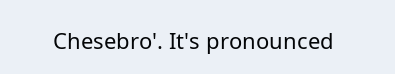Chesebro'. It's pronounced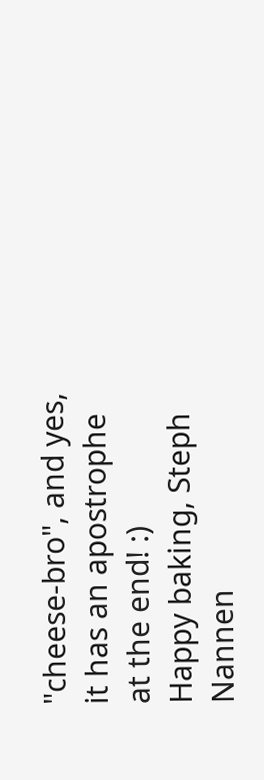"cheese-bro", and yes, it has an apostrophe at the end! :)
Happy baking, Steph Nannen